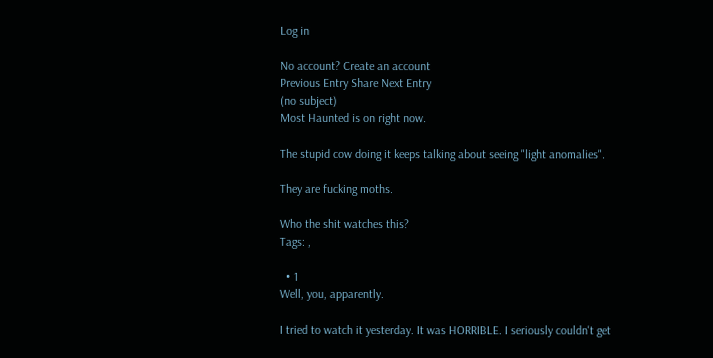Log in

No account? Create an account
Previous Entry Share Next Entry
(no subject)
Most Haunted is on right now.

The stupid cow doing it keeps talking about seeing "light anomalies".

They are fucking moths.

Who the shit watches this?
Tags: ,

  • 1
Well, you, apparently.

I tried to watch it yesterday. It was HORRIBLE. I seriously couldn't get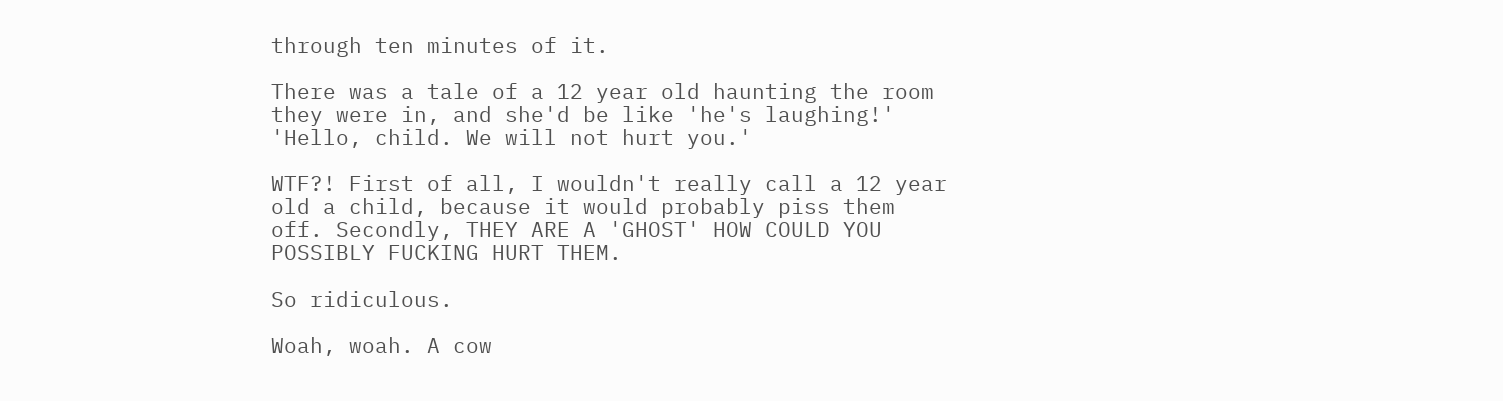through ten minutes of it.

There was a tale of a 12 year old haunting the room they were in, and she'd be like 'he's laughing!' 'Hello, child. We will not hurt you.'

WTF?! First of all, I wouldn't really call a 12 year old a child, because it would probably piss them off. Secondly, THEY ARE A 'GHOST' HOW COULD YOU POSSIBLY FUCKING HURT THEM.

So ridiculous.

Woah, woah. A cow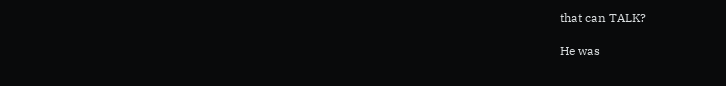that can TALK?

He was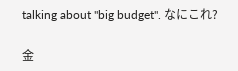talking about "big budget". なにこれ?

金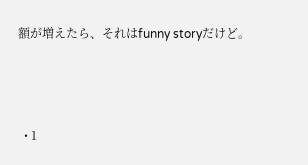額が増えたら、それはfunny storyだけど。



  • 1